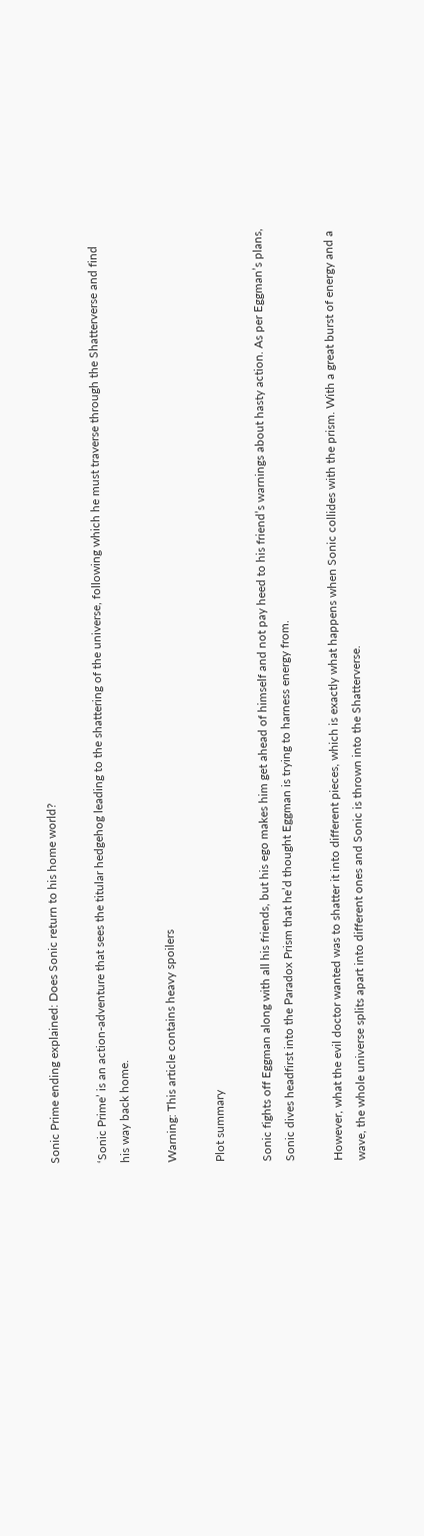Sonic Prime ending explained: Does Sonic return to his home world?

‘Sonic Prime’ is an action-adventure that sees the titular hedgehog leading to the shattering of the universe, following which he must traverse through the Shatterverse and find his way back home.

Warning: This article contains heavy spoilers

Plot summary

Sonic fights off Eggman along with all his friends, but his ego makes him get ahead of himself and not pay heed to his friend’s warnings about hasty action. As per Eggman’s plans, Sonic dives headfirst into the Paradox Prism that he’d thought Eggman is trying to harness energy from.

However, what the evil doctor wanted was to shatter it into different pieces, which is exactly what happens when Sonic collides with the prism. With a great burst of energy and a wave, the whole universe splits apart into different ones and Sonic is thrown into the Shatterverse.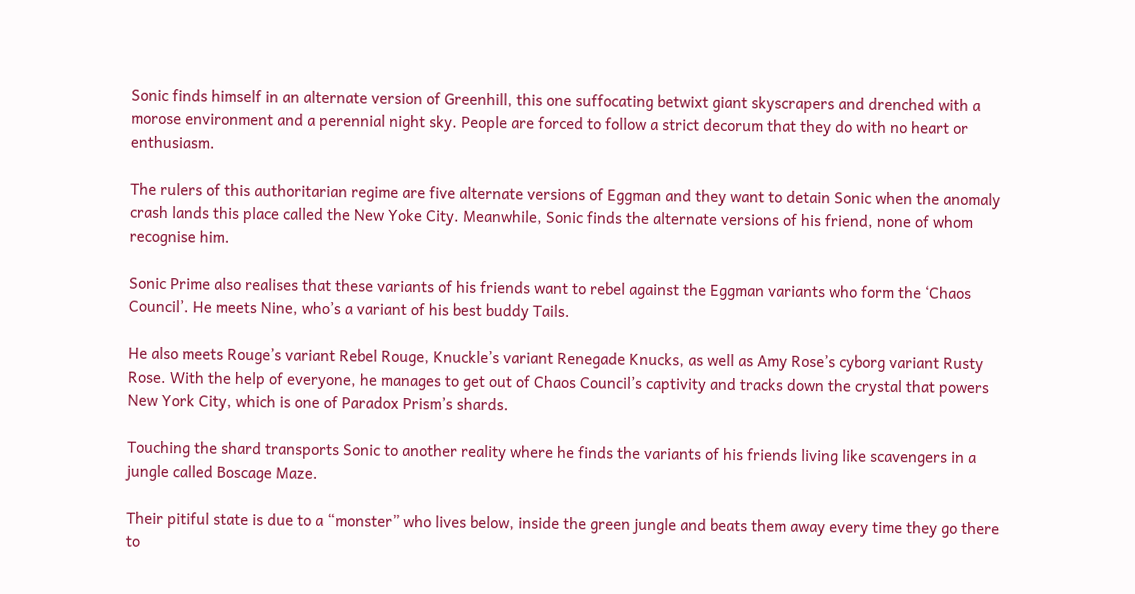Sonic finds himself in an alternate version of Greenhill, this one suffocating betwixt giant skyscrapers and drenched with a morose environment and a perennial night sky. People are forced to follow a strict decorum that they do with no heart or enthusiasm.

The rulers of this authoritarian regime are five alternate versions of Eggman and they want to detain Sonic when the anomaly crash lands this place called the New Yoke City. Meanwhile, Sonic finds the alternate versions of his friend, none of whom recognise him.

Sonic Prime also realises that these variants of his friends want to rebel against the Eggman variants who form the ‘Chaos Council’. He meets Nine, who’s a variant of his best buddy Tails.

He also meets Rouge’s variant Rebel Rouge, Knuckle’s variant Renegade Knucks, as well as Amy Rose’s cyborg variant Rusty Rose. With the help of everyone, he manages to get out of Chaos Council’s captivity and tracks down the crystal that powers New York City, which is one of Paradox Prism’s shards.

Touching the shard transports Sonic to another reality where he finds the variants of his friends living like scavengers in a jungle called Boscage Maze.

Their pitiful state is due to a “monster” who lives below, inside the green jungle and beats them away every time they go there to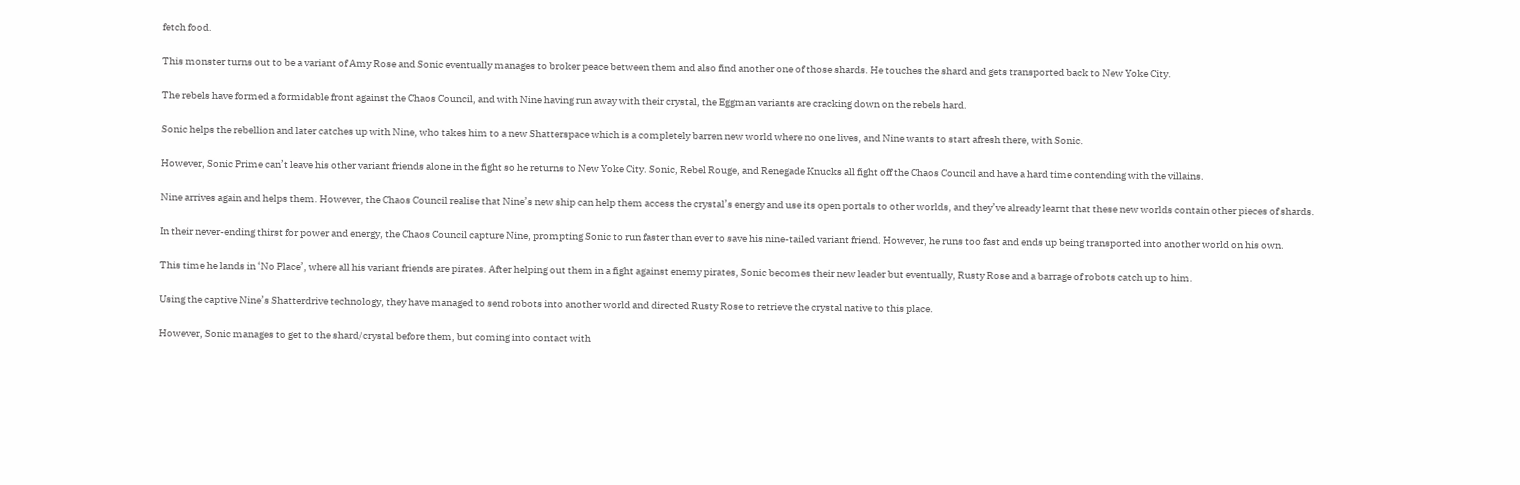fetch food.

This monster turns out to be a variant of Amy Rose and Sonic eventually manages to broker peace between them and also find another one of those shards. He touches the shard and gets transported back to New Yoke City.

The rebels have formed a formidable front against the Chaos Council, and with Nine having run away with their crystal, the Eggman variants are cracking down on the rebels hard.

Sonic helps the rebellion and later catches up with Nine, who takes him to a new Shatterspace which is a completely barren new world where no one lives, and Nine wants to start afresh there, with Sonic.

However, Sonic Prime can’t leave his other variant friends alone in the fight so he returns to New Yoke City. Sonic, Rebel Rouge, and Renegade Knucks all fight off the Chaos Council and have a hard time contending with the villains.

Nine arrives again and helps them. However, the Chaos Council realise that Nine’s new ship can help them access the crystal’s energy and use its open portals to other worlds, and they’ve already learnt that these new worlds contain other pieces of shards.

In their never-ending thirst for power and energy, the Chaos Council capture Nine, prompting Sonic to run faster than ever to save his nine-tailed variant friend. However, he runs too fast and ends up being transported into another world on his own.

This time he lands in ‘No Place’, where all his variant friends are pirates. After helping out them in a fight against enemy pirates, Sonic becomes their new leader but eventually, Rusty Rose and a barrage of robots catch up to him.

Using the captive Nine’s Shatterdrive technology, they have managed to send robots into another world and directed Rusty Rose to retrieve the crystal native to this place.

However, Sonic manages to get to the shard/crystal before them, but coming into contact with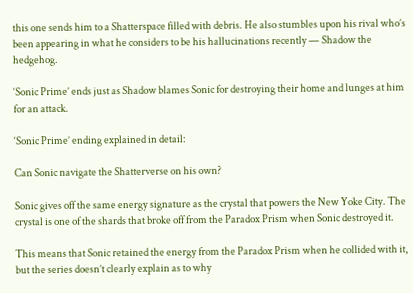this one sends him to a Shatterspace filled with debris. He also stumbles upon his rival who’s been appearing in what he considers to be his hallucinations recently — Shadow the hedgehog.

‘Sonic Prime’ ends just as Shadow blames Sonic for destroying their home and lunges at him for an attack.

‘Sonic Prime’ ending explained in detail:

Can Sonic navigate the Shatterverse on his own?

Sonic gives off the same energy signature as the crystal that powers the New Yoke City. The crystal is one of the shards that broke off from the Paradox Prism when Sonic destroyed it.

This means that Sonic retained the energy from the Paradox Prism when he collided with it, but the series doesn’t clearly explain as to why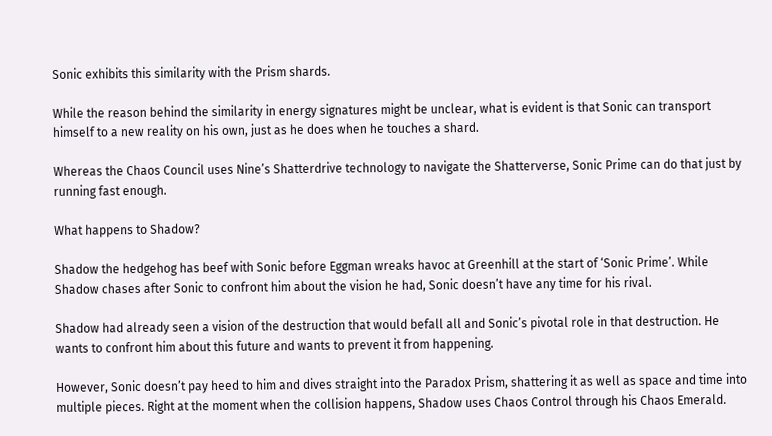Sonic exhibits this similarity with the Prism shards.

While the reason behind the similarity in energy signatures might be unclear, what is evident is that Sonic can transport himself to a new reality on his own, just as he does when he touches a shard.

Whereas the Chaos Council uses Nine’s Shatterdrive technology to navigate the Shatterverse, Sonic Prime can do that just by running fast enough.

What happens to Shadow?

Shadow the hedgehog has beef with Sonic before Eggman wreaks havoc at Greenhill at the start of ‘Sonic Prime’. While Shadow chases after Sonic to confront him about the vision he had, Sonic doesn’t have any time for his rival.

Shadow had already seen a vision of the destruction that would befall all and Sonic’s pivotal role in that destruction. He wants to confront him about this future and wants to prevent it from happening.

However, Sonic doesn’t pay heed to him and dives straight into the Paradox Prism, shattering it as well as space and time into multiple pieces. Right at the moment when the collision happens, Shadow uses Chaos Control through his Chaos Emerald.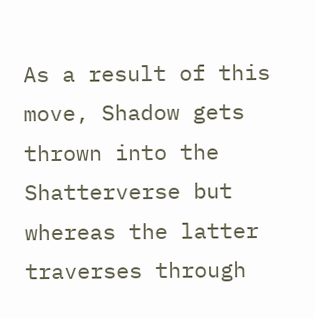As a result of this move, Shadow gets thrown into the Shatterverse but whereas the latter traverses through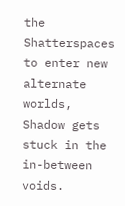the Shatterspaces to enter new alternate worlds, Shadow gets stuck in the in-between voids.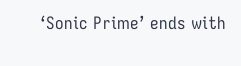‘Sonic Prime’ ends with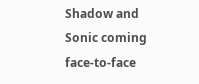Shadow and Sonic coming face-to-face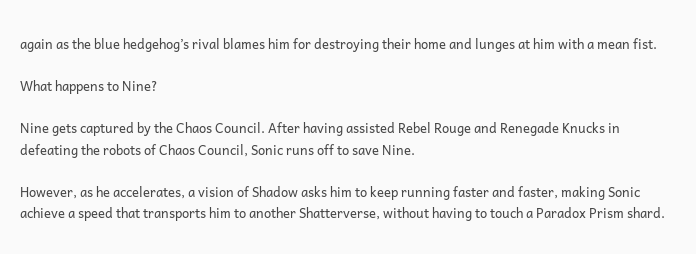again as the blue hedgehog’s rival blames him for destroying their home and lunges at him with a mean fist.

What happens to Nine?

Nine gets captured by the Chaos Council. After having assisted Rebel Rouge and Renegade Knucks in defeating the robots of Chaos Council, Sonic runs off to save Nine.

However, as he accelerates, a vision of Shadow asks him to keep running faster and faster, making Sonic achieve a speed that transports him to another Shatterverse, without having to touch a Paradox Prism shard.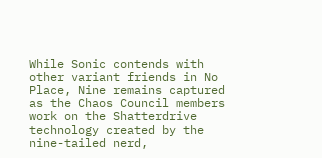While Sonic contends with other variant friends in No Place, Nine remains captured as the Chaos Council members work on the Shatterdrive technology created by the nine-tailed nerd,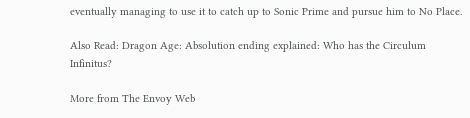eventually managing to use it to catch up to Sonic Prime and pursue him to No Place.

Also Read: Dragon Age: Absolution ending explained: Who has the Circulum Infinitus?

More from The Envoy Web